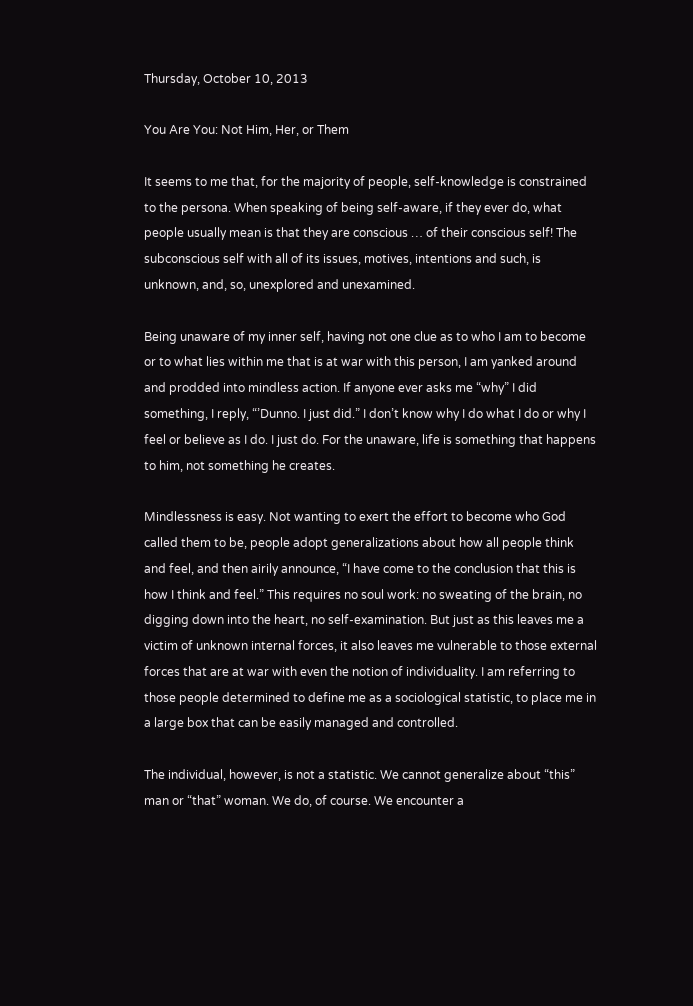Thursday, October 10, 2013

You Are You: Not Him, Her, or Them

It seems to me that, for the majority of people, self-knowledge is constrained to the persona. When speaking of being self-aware, if they ever do, what people usually mean is that they are conscious … of their conscious self! The subconscious self with all of its issues, motives, intentions and such, is unknown, and, so, unexplored and unexamined.

Being unaware of my inner self, having not one clue as to who I am to become or to what lies within me that is at war with this person, I am yanked around and prodded into mindless action. If anyone ever asks me “why” I did something, I reply, “’Dunno. I just did.” I don’t know why I do what I do or why I feel or believe as I do. I just do. For the unaware, life is something that happens to him, not something he creates.

Mindlessness is easy. Not wanting to exert the effort to become who God called them to be, people adopt generalizations about how all people think and feel, and then airily announce, “I have come to the conclusion that this is how I think and feel.” This requires no soul work: no sweating of the brain, no digging down into the heart, no self-examination. But just as this leaves me a victim of unknown internal forces, it also leaves me vulnerable to those external forces that are at war with even the notion of individuality. I am referring to those people determined to define me as a sociological statistic, to place me in a large box that can be easily managed and controlled.

The individual, however, is not a statistic. We cannot generalize about “this” man or “that” woman. We do, of course. We encounter a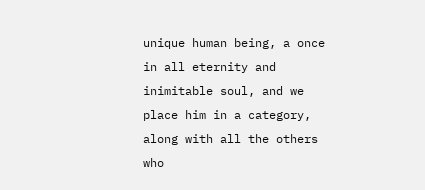unique human being, a once in all eternity and inimitable soul, and we place him in a category, along with all the others who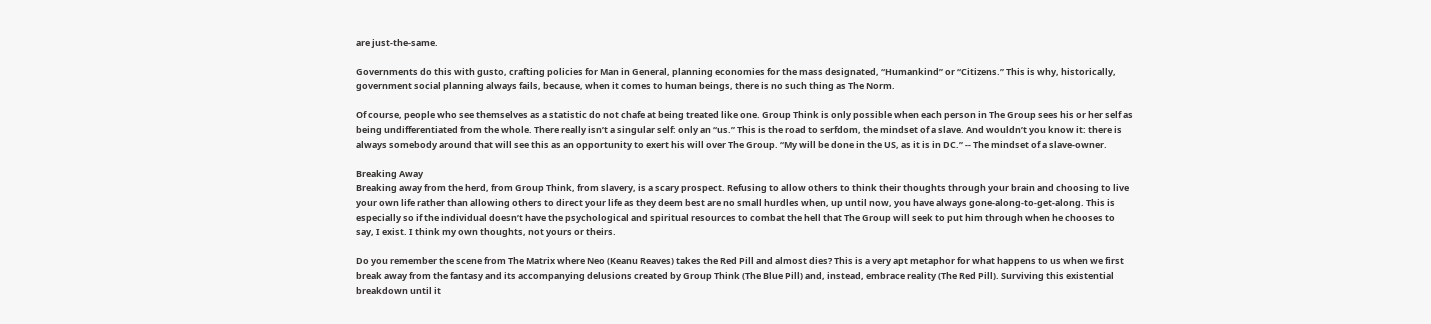are just-the-same.

Governments do this with gusto, crafting policies for Man in General, planning economies for the mass designated, “Humankind” or “Citizens.” This is why, historically, government social planning always fails, because, when it comes to human beings, there is no such thing as The Norm.

Of course, people who see themselves as a statistic do not chafe at being treated like one. Group Think is only possible when each person in The Group sees his or her self as being undifferentiated from the whole. There really isn’t a singular self: only an “us.” This is the road to serfdom, the mindset of a slave. And wouldn’t you know it: there is always somebody around that will see this as an opportunity to exert his will over The Group. “My will be done in the US, as it is in DC.” -- The mindset of a slave-owner.

Breaking Away
Breaking away from the herd, from Group Think, from slavery, is a scary prospect. Refusing to allow others to think their thoughts through your brain and choosing to live your own life rather than allowing others to direct your life as they deem best are no small hurdles when, up until now, you have always gone-along-to-get-along. This is especially so if the individual doesn’t have the psychological and spiritual resources to combat the hell that The Group will seek to put him through when he chooses to say, I exist. I think my own thoughts, not yours or theirs.

Do you remember the scene from The Matrix where Neo (Keanu Reaves) takes the Red Pill and almost dies? This is a very apt metaphor for what happens to us when we first break away from the fantasy and its accompanying delusions created by Group Think (The Blue Pill) and, instead, embrace reality (The Red Pill). Surviving this existential breakdown until it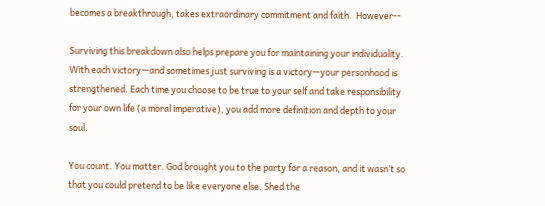becomes a breakthrough, takes extraordinary commitment and faith.  However--

Surviving this breakdown also helps prepare you for maintaining your individuality. With each victory—and sometimes just surviving is a victory—your personhood is strengthened. Each time you choose to be true to your self and take responsibility for your own life (a moral imperative), you add more definition and depth to your soul.

You count. You matter. God brought you to the party for a reason, and it wasn’t so that you could pretend to be like everyone else. Shed the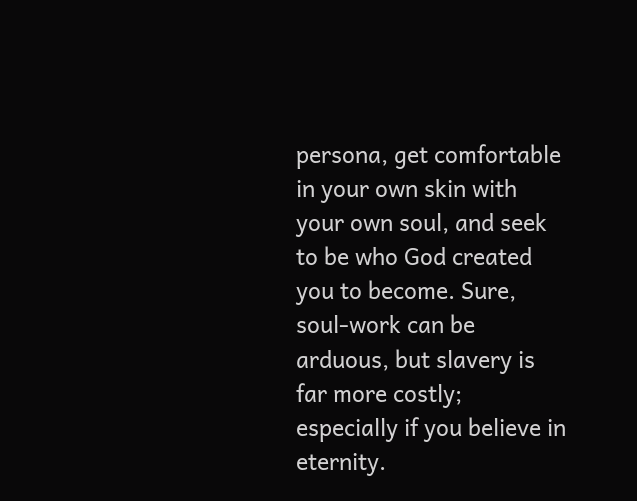persona, get comfortable in your own skin with your own soul, and seek to be who God created you to become. Sure, soul-work can be arduous, but slavery is far more costly; especially if you believe in eternity.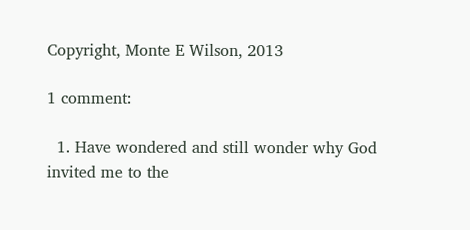Copyright, Monte E Wilson, 2013

1 comment:

  1. Have wondered and still wonder why God invited me to the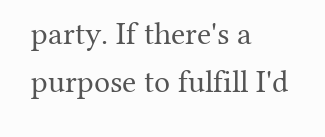party. If there's a purpose to fulfill I'd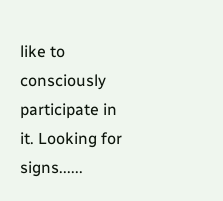like to consciously participate in it. Looking for signs......